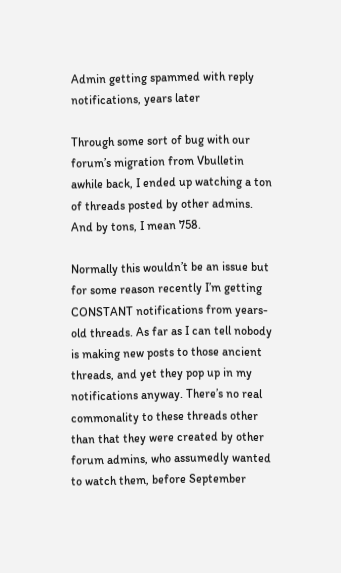Admin getting spammed with reply notifications, years later

Through some sort of bug with our forum’s migration from Vbulletin awhile back, I ended up watching a ton of threads posted by other admins. And by tons, I mean 758.

Normally this wouldn’t be an issue but for some reason recently I’m getting CONSTANT notifications from years-old threads. As far as I can tell nobody is making new posts to those ancient threads, and yet they pop up in my notifications anyway. There’s no real commonality to these threads other than that they were created by other forum admins, who assumedly wanted to watch them, before September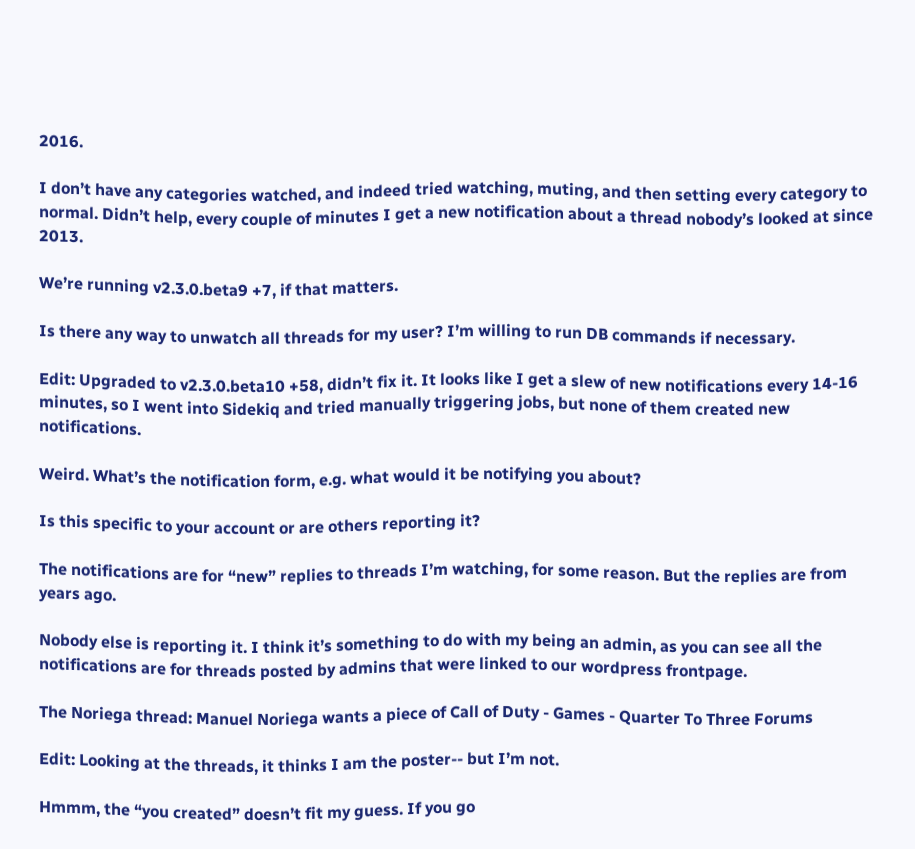2016.

I don’t have any categories watched, and indeed tried watching, muting, and then setting every category to normal. Didn’t help, every couple of minutes I get a new notification about a thread nobody’s looked at since 2013.

We’re running v2.3.0.beta9 +7, if that matters.

Is there any way to unwatch all threads for my user? I’m willing to run DB commands if necessary.

Edit: Upgraded to v2.3.0.beta10 +58, didn’t fix it. It looks like I get a slew of new notifications every 14-16 minutes, so I went into Sidekiq and tried manually triggering jobs, but none of them created new notifications.

Weird. What’s the notification form, e.g. what would it be notifying you about?

Is this specific to your account or are others reporting it?

The notifications are for “new” replies to threads I’m watching, for some reason. But the replies are from years ago.

Nobody else is reporting it. I think it’s something to do with my being an admin, as you can see all the notifications are for threads posted by admins that were linked to our wordpress frontpage.

The Noriega thread: Manuel Noriega wants a piece of Call of Duty - Games - Quarter To Three Forums

Edit: Looking at the threads, it thinks I am the poster-- but I’m not.

Hmmm, the “you created” doesn’t fit my guess. If you go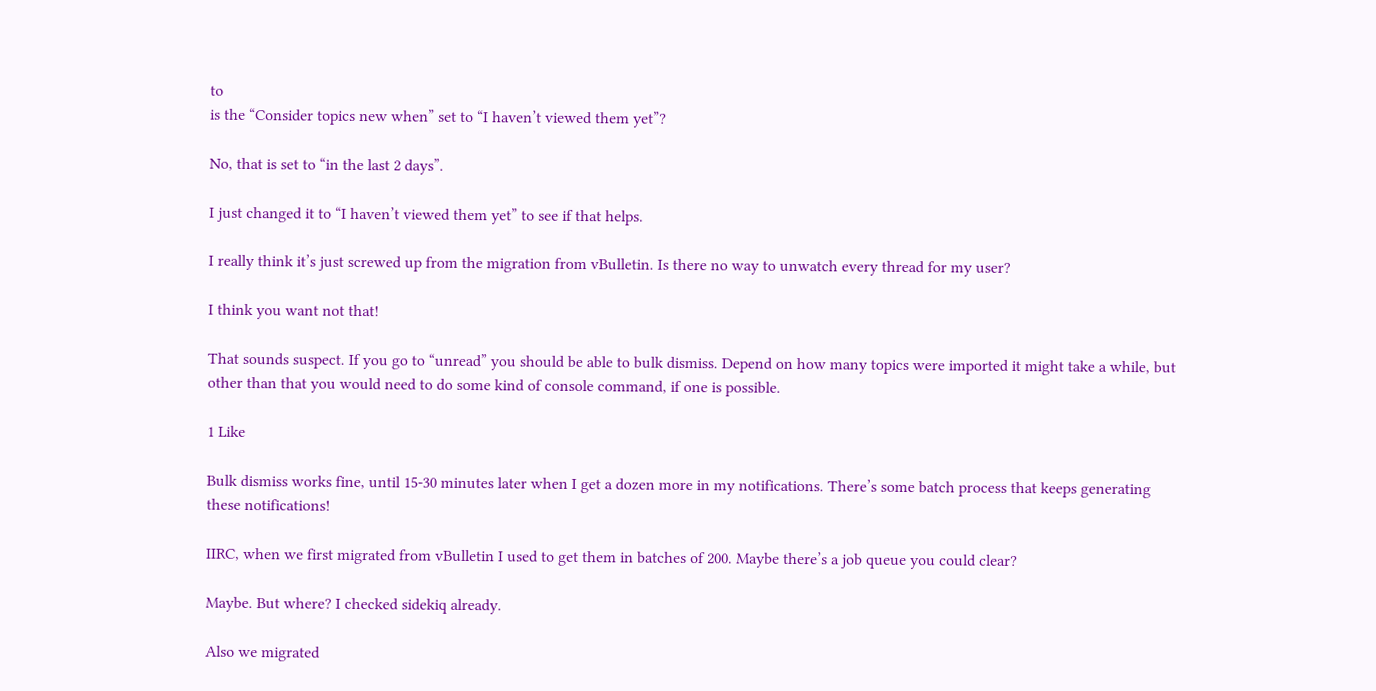to
is the “Consider topics new when” set to “I haven’t viewed them yet”?

No, that is set to “in the last 2 days”.

I just changed it to “I haven’t viewed them yet” to see if that helps.

I really think it’s just screwed up from the migration from vBulletin. Is there no way to unwatch every thread for my user?

I think you want not that!

That sounds suspect. If you go to “unread” you should be able to bulk dismiss. Depend on how many topics were imported it might take a while, but other than that you would need to do some kind of console command, if one is possible.

1 Like

Bulk dismiss works fine, until 15-30 minutes later when I get a dozen more in my notifications. There’s some batch process that keeps generating these notifications!

IIRC, when we first migrated from vBulletin I used to get them in batches of 200. Maybe there’s a job queue you could clear?

Maybe. But where? I checked sidekiq already.

Also we migrated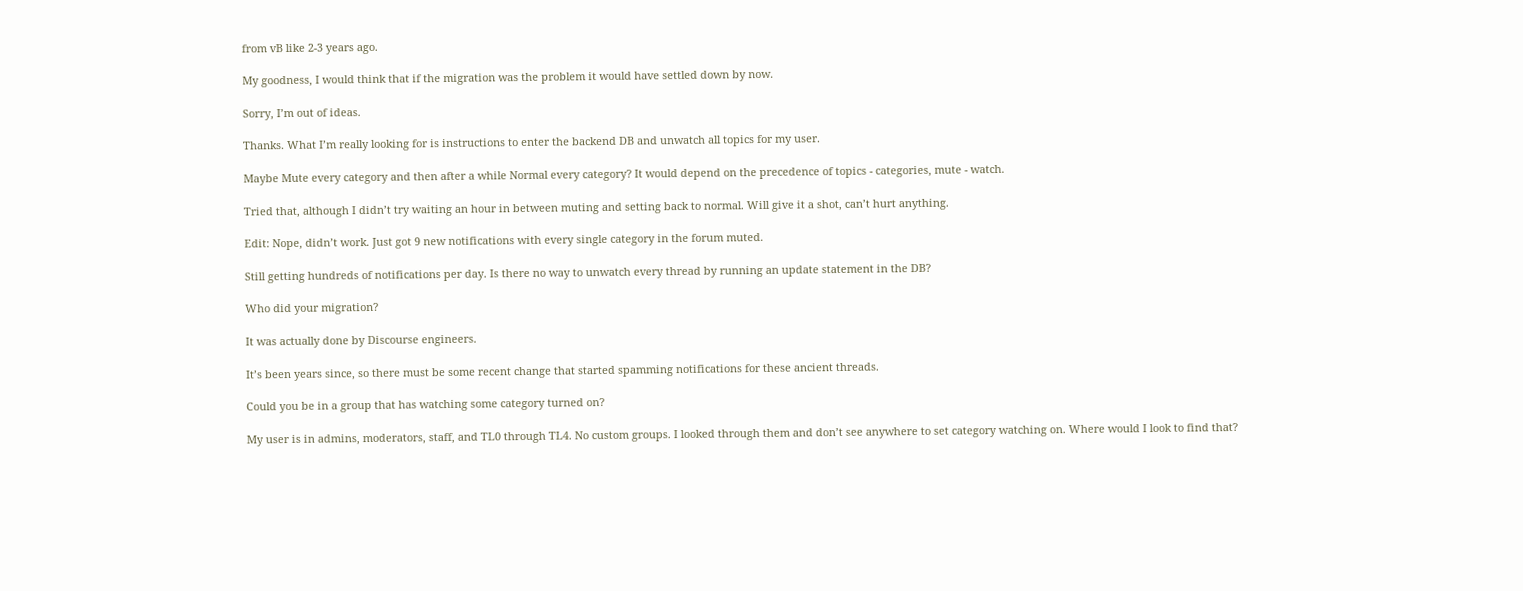from vB like 2-3 years ago.

My goodness, I would think that if the migration was the problem it would have settled down by now.

Sorry, I’m out of ideas.

Thanks. What I’m really looking for is instructions to enter the backend DB and unwatch all topics for my user.

Maybe Mute every category and then after a while Normal every category? It would depend on the precedence of topics - categories, mute - watch.

Tried that, although I didn’t try waiting an hour in between muting and setting back to normal. Will give it a shot, can’t hurt anything.

Edit: Nope, didn’t work. Just got 9 new notifications with every single category in the forum muted.

Still getting hundreds of notifications per day. Is there no way to unwatch every thread by running an update statement in the DB?

Who did your migration?

It was actually done by Discourse engineers.

It’s been years since, so there must be some recent change that started spamming notifications for these ancient threads.

Could you be in a group that has watching some category turned on?

My user is in admins, moderators, staff, and TL0 through TL4. No custom groups. I looked through them and don’t see anywhere to set category watching on. Where would I look to find that?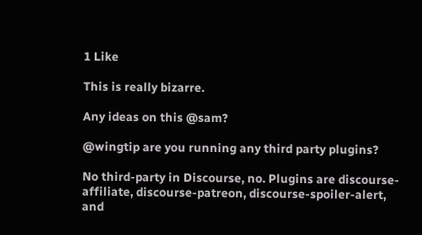1 Like

This is really bizarre.

Any ideas on this @sam?

@wingtip are you running any third party plugins?

No third-party in Discourse, no. Plugins are discourse-affiliate, discourse-patreon, discourse-spoiler-alert, and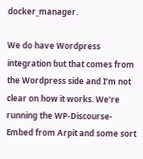docker_manager.

We do have Wordpress integration but that comes from the Wordpress side and I’m not clear on how it works. We’re running the WP-Discourse-Embed from Arpit and some sort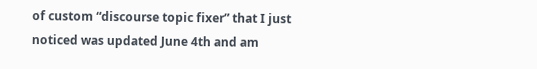of custom “discourse topic fixer” that I just noticed was updated June 4th and am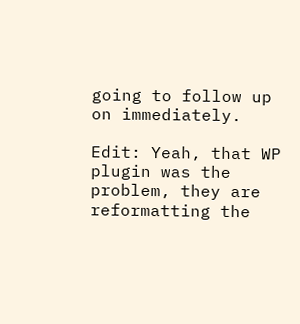going to follow up on immediately.

Edit: Yeah, that WP plugin was the problem, they are reformatting the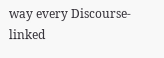way every Discourse-linked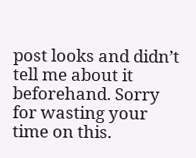post looks and didn’t tell me about it beforehand. Sorry for wasting your time on this.